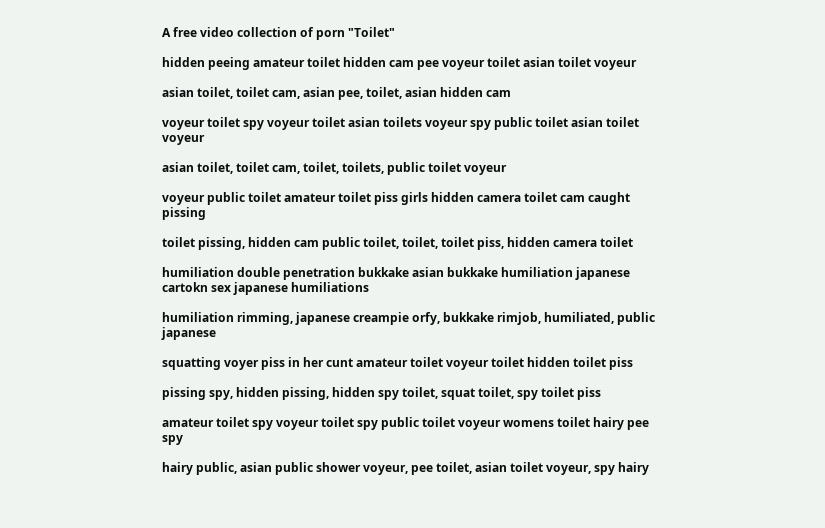A free video collection of porn "Toilet"

hidden peeing amateur toilet hidden cam pee voyeur toilet asian toilet voyeur

asian toilet, toilet cam, asian pee, toilet, asian hidden cam

voyeur toilet spy voyeur toilet asian toilets voyeur spy public toilet asian toilet voyeur

asian toilet, toilet cam, toilet, toilets, public toilet voyeur

voyeur public toilet amateur toilet piss girls hidden camera toilet cam caught pissing

toilet pissing, hidden cam public toilet, toilet, toilet piss, hidden camera toilet

humiliation double penetration bukkake asian bukkake humiliation japanese cartokn sex japanese humiliations

humiliation rimming, japanese creampie orfy, bukkake rimjob, humiliated, public japanese

squatting voyer piss in her cunt amateur toilet voyeur toilet hidden toilet piss

pissing spy, hidden pissing, hidden spy toilet, squat toilet, spy toilet piss

amateur toilet spy voyeur toilet spy public toilet voyeur womens toilet hairy pee spy

hairy public, asian public shower voyeur, pee toilet, asian toilet voyeur, spy hairy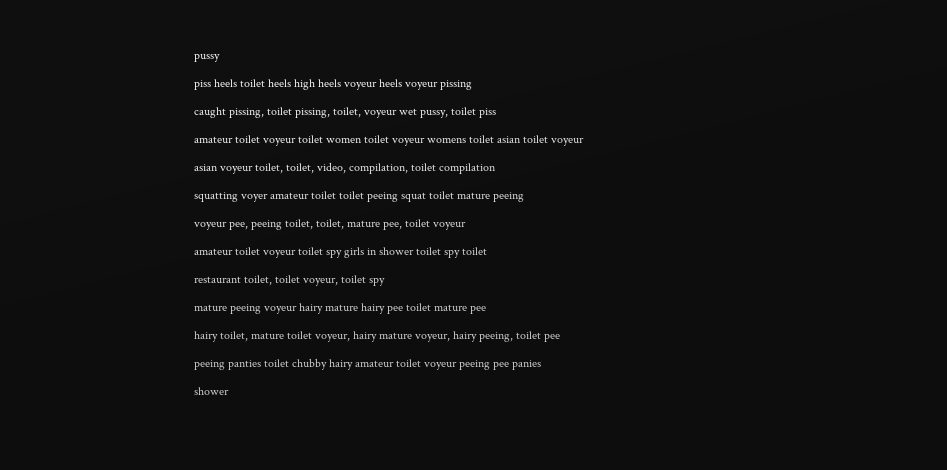pussy

piss heels toilet heels high heels voyeur heels voyeur pissing

caught pissing, toilet pissing, toilet, voyeur wet pussy, toilet piss

amateur toilet voyeur toilet women toilet voyeur womens toilet asian toilet voyeur

asian voyeur toilet, toilet, video, compilation, toilet compilation

squatting voyer amateur toilet toilet peeing squat toilet mature peeing

voyeur pee, peeing toilet, toilet, mature pee, toilet voyeur

amateur toilet voyeur toilet spy girls in shower toilet spy toilet

restaurant toilet, toilet voyeur, toilet spy

mature peeing voyeur hairy mature hairy pee toilet mature pee

hairy toilet, mature toilet voyeur, hairy mature voyeur, hairy peeing, toilet pee

peeing panties toilet chubby hairy amateur toilet voyeur peeing pee panies

shower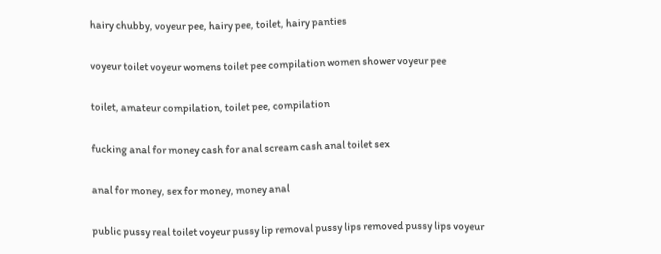hairy chubby, voyeur pee, hairy pee, toilet, hairy panties

voyeur toilet voyeur womens toilet pee compilation women shower voyeur pee

toilet, amateur compilation, toilet pee, compilation

fucking anal for money cash for anal scream cash anal toilet sex

anal for money, sex for money, money anal

public pussy real toilet voyeur pussy lip removal pussy lips removed pussy lips voyeur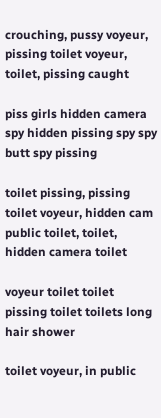crouching, pussy voyeur, pissing toilet voyeur, toilet, pissing caught

piss girls hidden camera spy hidden pissing spy spy butt spy pissing

toilet pissing, pissing toilet voyeur, hidden cam public toilet, toilet, hidden camera toilet

voyeur toilet toilet pissing toilet toilets long hair shower

toilet voyeur, in public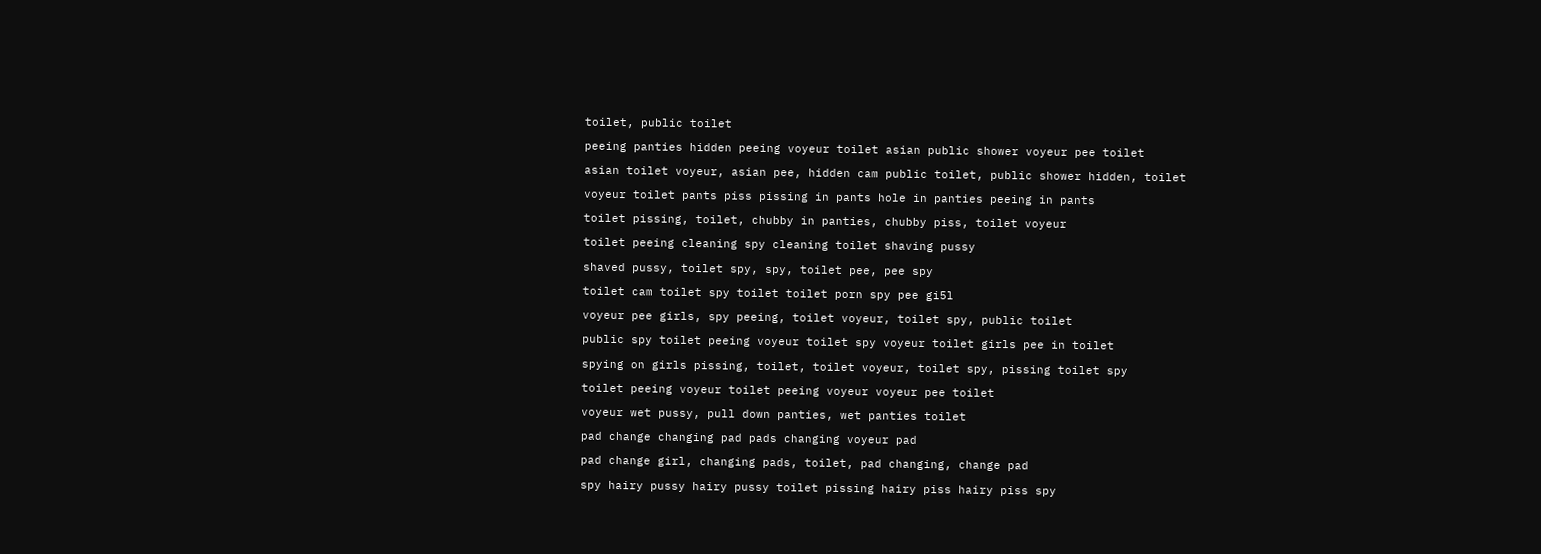toilet, public toilet

peeing panties hidden peeing voyeur toilet asian public shower voyeur pee toilet

asian toilet voyeur, asian pee, hidden cam public toilet, public shower hidden, toilet

voyeur toilet pants piss pissing in pants hole in panties peeing in pants

toilet pissing, toilet, chubby in panties, chubby piss, toilet voyeur

toilet peeing cleaning spy cleaning toilet shaving pussy

shaved pussy, toilet spy, spy, toilet pee, pee spy

toilet cam toilet spy toilet toilet porn spy pee gi5l

voyeur pee girls, spy peeing, toilet voyeur, toilet spy, public toilet

public spy toilet peeing voyeur toilet spy voyeur toilet girls pee in toilet

spying on girls pissing, toilet, toilet voyeur, toilet spy, pissing toilet spy

toilet peeing voyeur toilet peeing voyeur voyeur pee toilet

voyeur wet pussy, pull down panties, wet panties toilet

pad change changing pad pads changing voyeur pad

pad change girl, changing pads, toilet, pad changing, change pad

spy hairy pussy hairy pussy toilet pissing hairy piss hairy piss spy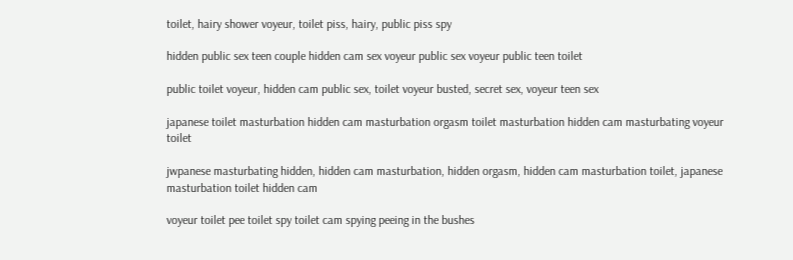toilet, hairy shower voyeur, toilet piss, hairy, public piss spy

hidden public sex teen couple hidden cam sex voyeur public sex voyeur public teen toilet

public toilet voyeur, hidden cam public sex, toilet voyeur busted, secret sex, voyeur teen sex

japanese toilet masturbation hidden cam masturbation orgasm toilet masturbation hidden cam masturbating voyeur toilet

jwpanese masturbating hidden, hidden cam masturbation, hidden orgasm, hidden cam masturbation toilet, japanese masturbation toilet hidden cam

voyeur toilet pee toilet spy toilet cam spying peeing in the bushes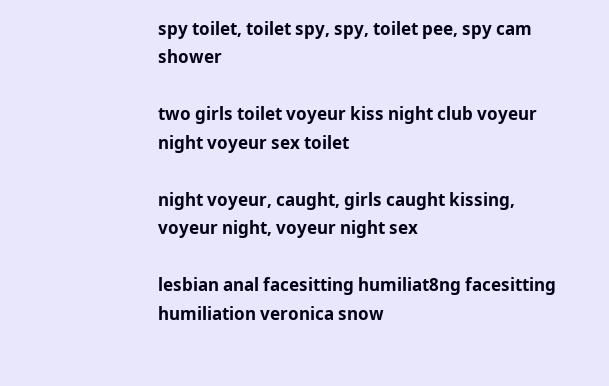spy toilet, toilet spy, spy, toilet pee, spy cam shower

two girls toilet voyeur kiss night club voyeur night voyeur sex toilet

night voyeur, caught, girls caught kissing, voyeur night, voyeur night sex

lesbian anal facesitting humiliat8ng facesitting humiliation veronica snow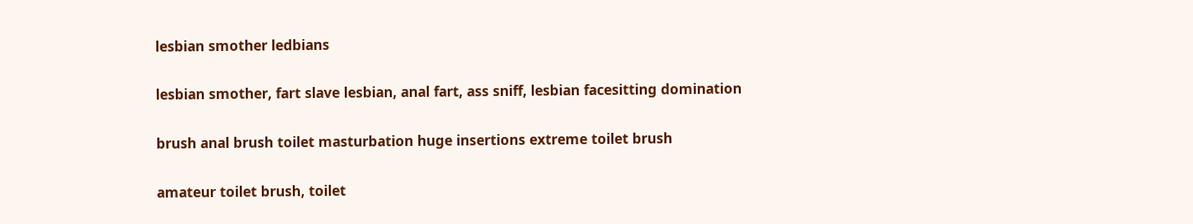lesbian smother ledbians

lesbian smother, fart slave lesbian, anal fart, ass sniff, lesbian facesitting domination

brush anal brush toilet masturbation huge insertions extreme toilet brush

amateur toilet brush, toilet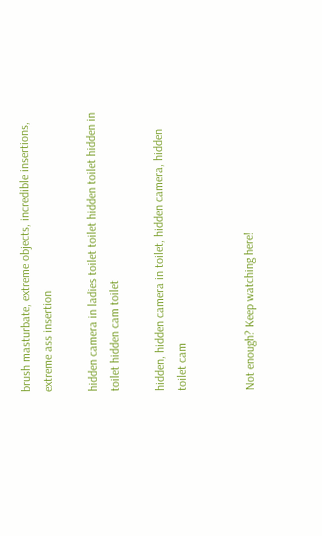brush masturbate, extreme objects, incredible insertions, extreme ass insertion

hidden camera in ladies toilet toilet hidden toilet hidden in toilet hidden cam toilet

hidden, hidden camera in toilet, hidden camera, hidden toilet cam


Not enough? Keep watching here!